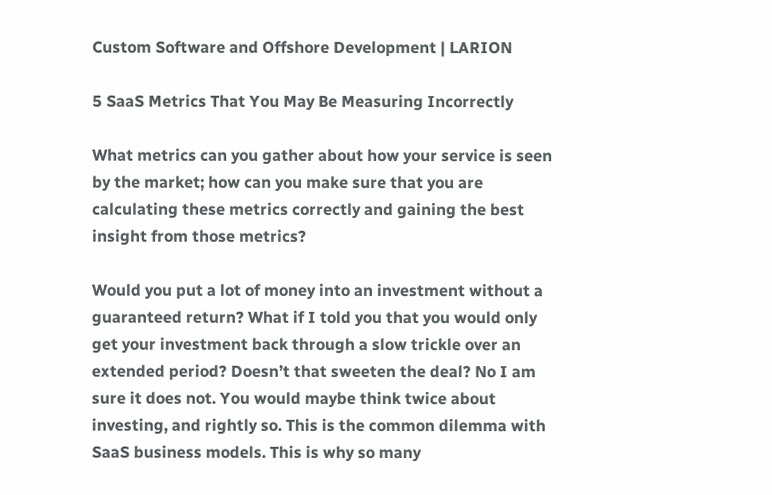Custom Software and Offshore Development | LARION

5 SaaS Metrics That You May Be Measuring Incorrectly

What metrics can you gather about how your service is seen by the market; how can you make sure that you are calculating these metrics correctly and gaining the best insight from those metrics?

Would you put a lot of money into an investment without a guaranteed return? What if I told you that you would only get your investment back through a slow trickle over an extended period? Doesn’t that sweeten the deal? No I am sure it does not. You would maybe think twice about investing, and rightly so. This is the common dilemma with SaaS business models. This is why so many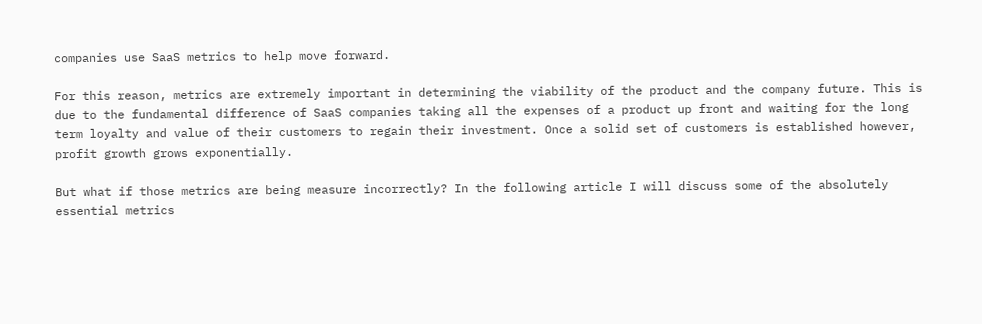companies use SaaS metrics to help move forward.

For this reason, metrics are extremely important in determining the viability of the product and the company future. This is due to the fundamental difference of SaaS companies taking all the expenses of a product up front and waiting for the long term loyalty and value of their customers to regain their investment. Once a solid set of customers is established however, profit growth grows exponentially.

But what if those metrics are being measure incorrectly? In the following article I will discuss some of the absolutely essential metrics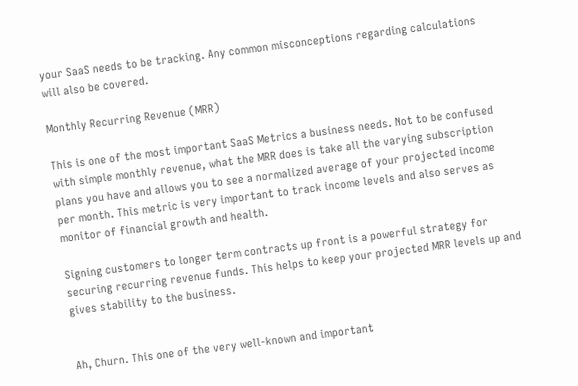your SaaS needs to be tracking. Any common misconceptions regarding calculations will also be covered.

Monthly Recurring Revenue (MRR)

This is one of the most important SaaS Metrics a business needs. Not to be confused with simple monthly revenue, what the MRR does is take all the varying subscription plans you have and allows you to see a normalized average of your projected income per month. This metric is very important to track income levels and also serves as monitor of financial growth and health.

Signing customers to longer term contracts up front is a powerful strategy for securing recurring revenue funds. This helps to keep your projected MRR levels up and gives stability to the business.


Ah, Churn. This one of the very well-known and important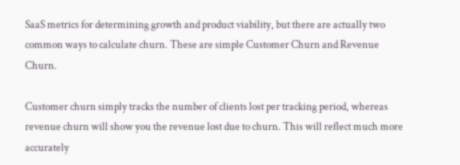SaaS metrics for determining growth and product viability, but there are actually two common ways to calculate churn. These are simple Customer Churn and Revenue Churn.

Customer churn simply tracks the number of clients lost per tracking period, whereas revenue churn will show you the revenue lost due to churn. This will reflect much more accurately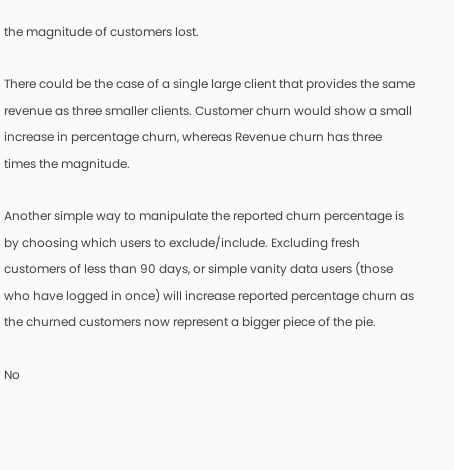the magnitude of customers lost.

There could be the case of a single large client that provides the same revenue as three smaller clients. Customer churn would show a small increase in percentage churn, whereas Revenue churn has three times the magnitude.

Another simple way to manipulate the reported churn percentage is by choosing which users to exclude/include. Excluding fresh customers of less than 90 days, or simple vanity data users (those who have logged in once) will increase reported percentage churn as the churned customers now represent a bigger piece of the pie.

No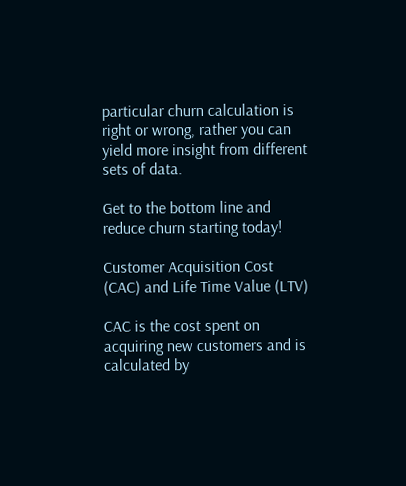particular churn calculation is right or wrong, rather you can yield more insight from different sets of data.

Get to the bottom line and reduce churn starting today!

Customer Acquisition Cost (CAC) and Life Time Value (LTV)

CAC is the cost spent on acquiring new customers and is calculated by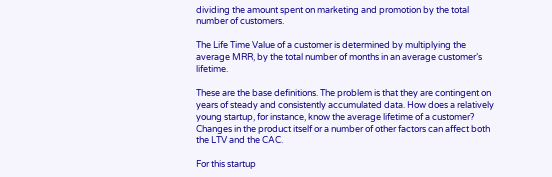dividing the amount spent on marketing and promotion by the total number of customers.

The Life Time Value of a customer is determined by multiplying the average MRR, by the total number of months in an average customer’s lifetime.

These are the base definitions. The problem is that they are contingent on years of steady and consistently accumulated data. How does a relatively young startup, for instance, know the average lifetime of a customer? Changes in the product itself or a number of other factors can affect both the LTV and the CAC.

For this startup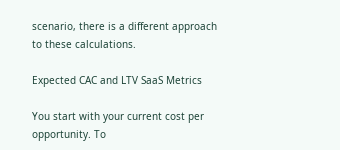scenario, there is a different approach to these calculations.

Expected CAC and LTV SaaS Metrics

You start with your current cost per opportunity. To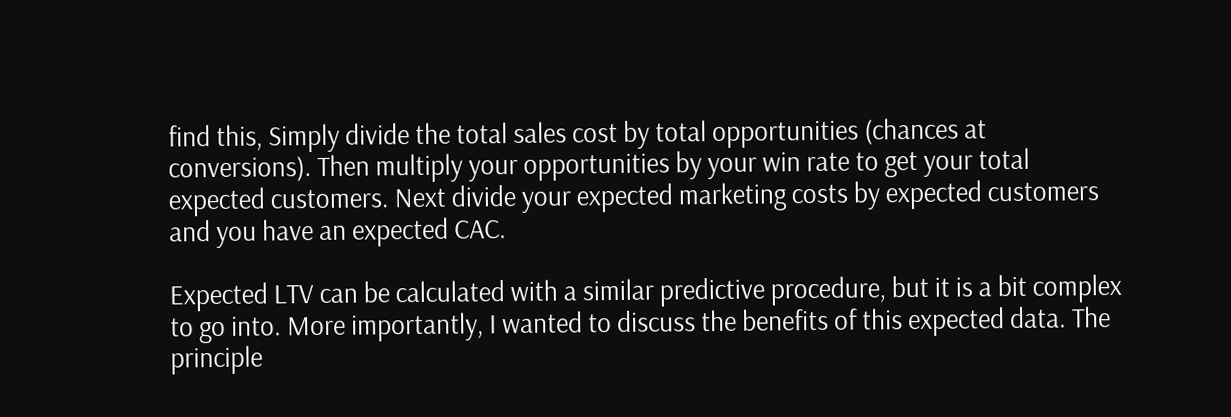find this, Simply divide the total sales cost by total opportunities (chances at conversions). Then multiply your opportunities by your win rate to get your total expected customers. Next divide your expected marketing costs by expected customers and you have an expected CAC.

Expected LTV can be calculated with a similar predictive procedure, but it is a bit complex to go into. More importantly, I wanted to discuss the benefits of this expected data. The principle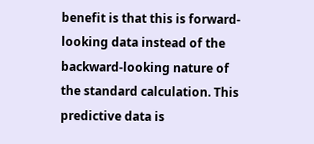benefit is that this is forward-looking data instead of the backward-looking nature of the standard calculation. This predictive data is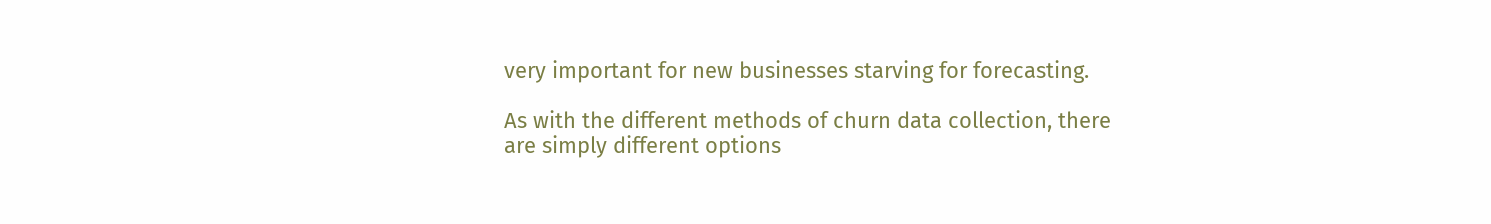very important for new businesses starving for forecasting.

As with the different methods of churn data collection, there are simply different options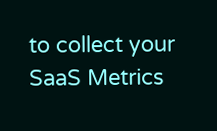to collect your SaaS Metrics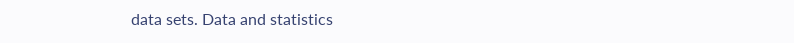data sets. Data and statistics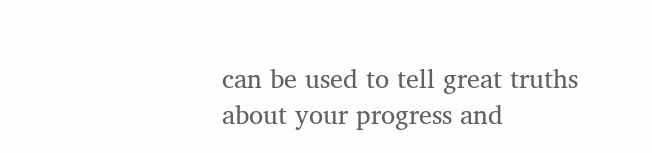can be used to tell great truths about your progress and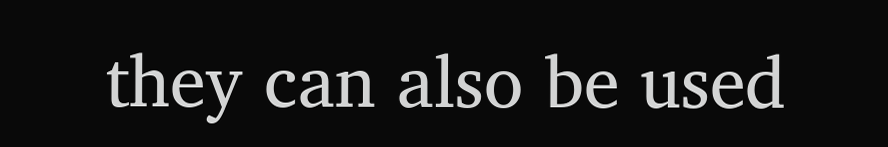they can also be used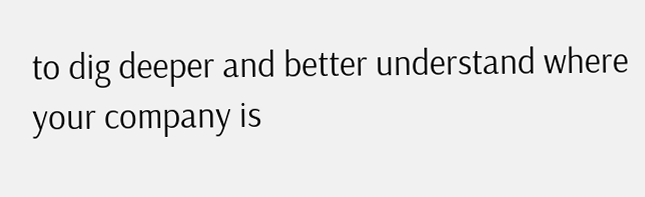to dig deeper and better understand where your company is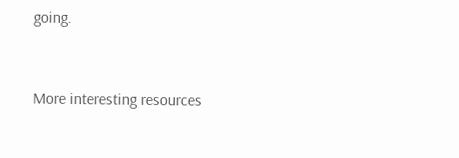going.


More interesting resources